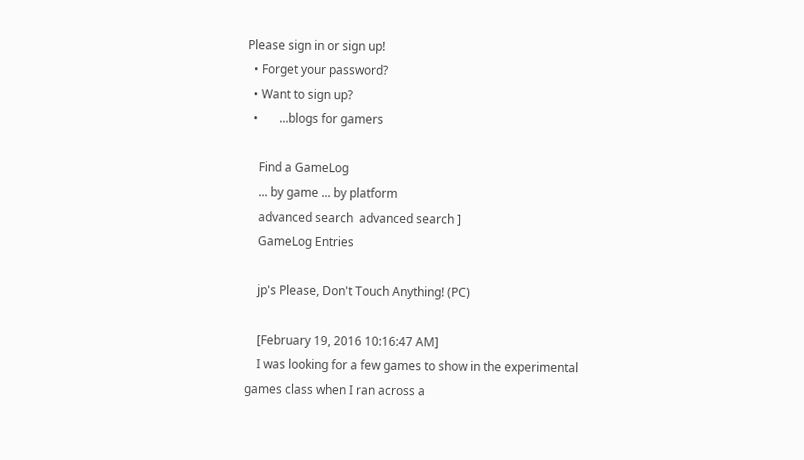Please sign in or sign up!
  • Forget your password?
  • Want to sign up?
  •       ...blogs for gamers

    Find a GameLog
    ... by game ... by platform
    advanced search  advanced search ]
    GameLog Entries

    jp's Please, Don't Touch Anything! (PC)

    [February 19, 2016 10:16:47 AM]
    I was looking for a few games to show in the experimental games class when I ran across a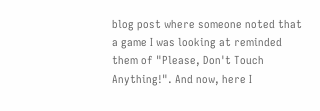blog post where someone noted that a game I was looking at reminded them of "Please, Don't Touch Anything!". And now, here I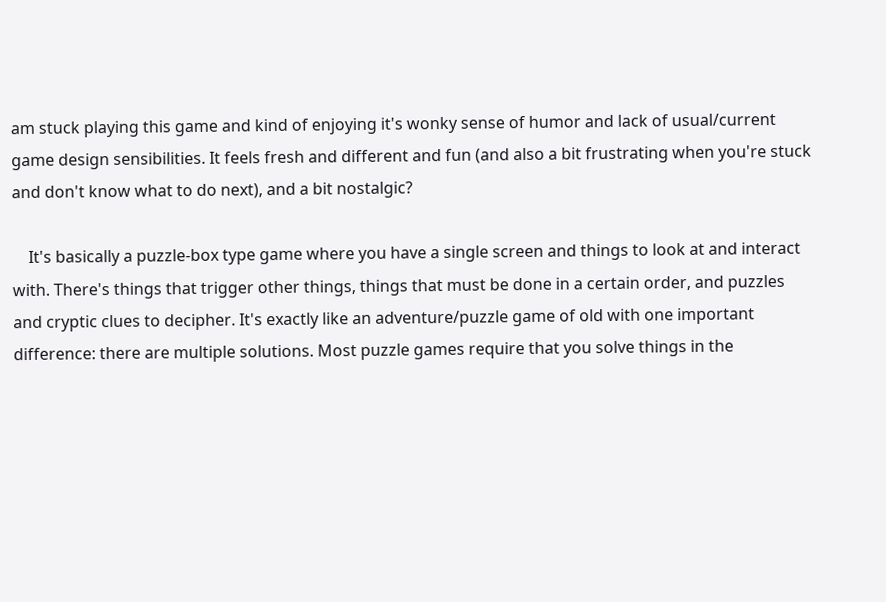am stuck playing this game and kind of enjoying it's wonky sense of humor and lack of usual/current game design sensibilities. It feels fresh and different and fun (and also a bit frustrating when you're stuck and don't know what to do next), and a bit nostalgic?

    It's basically a puzzle-box type game where you have a single screen and things to look at and interact with. There's things that trigger other things, things that must be done in a certain order, and puzzles and cryptic clues to decipher. It's exactly like an adventure/puzzle game of old with one important difference: there are multiple solutions. Most puzzle games require that you solve things in the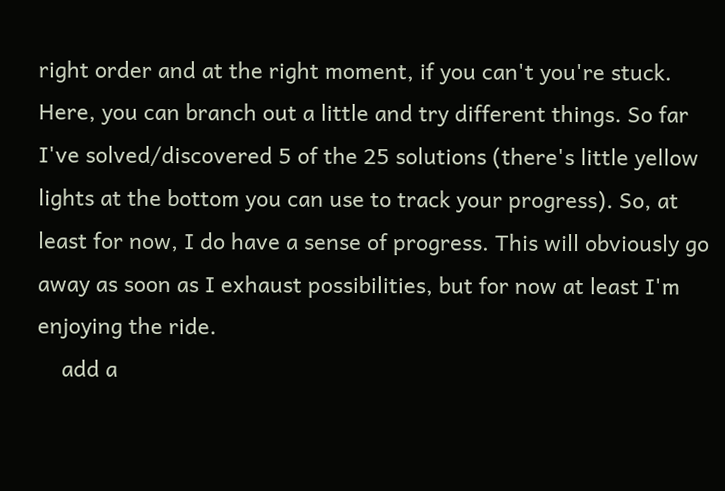right order and at the right moment, if you can't you're stuck. Here, you can branch out a little and try different things. So far I've solved/discovered 5 of the 25 solutions (there's little yellow lights at the bottom you can use to track your progress). So, at least for now, I do have a sense of progress. This will obviously go away as soon as I exhaust possibilities, but for now at least I'm enjoying the ride.
    add a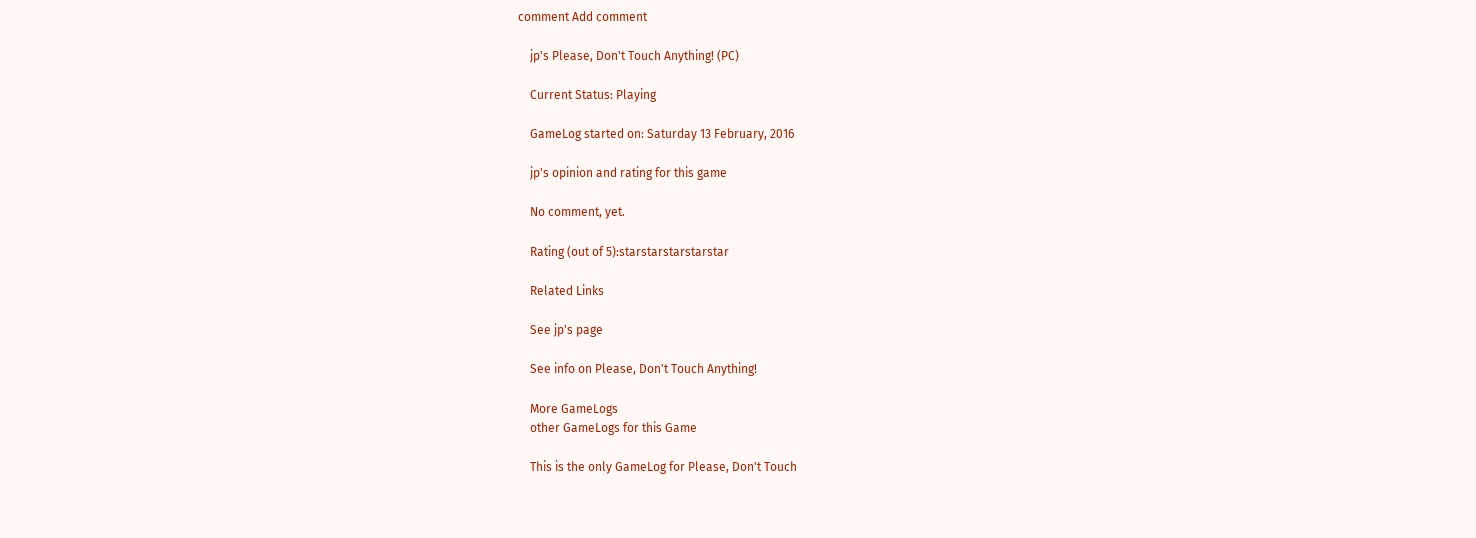comment Add comment

    jp's Please, Don't Touch Anything! (PC)

    Current Status: Playing

    GameLog started on: Saturday 13 February, 2016

    jp's opinion and rating for this game

    No comment, yet.

    Rating (out of 5):starstarstarstarstar

    Related Links

    See jp's page

    See info on Please, Don't Touch Anything!

    More GameLogs
    other GameLogs for this Game

    This is the only GameLog for Please, Don't Touch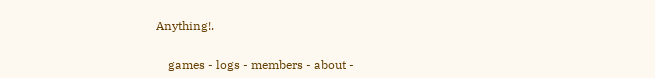Anything!.


    games - logs - members - about -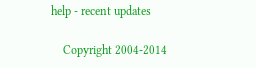help - recent updates

    Copyright 2004-2014